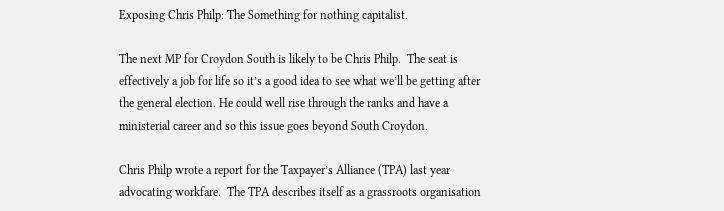Exposing Chris Philp: The Something for nothing capitalist.

The next MP for Croydon South is likely to be Chris Philp.  The seat is effectively a job for life so it’s a good idea to see what we’ll be getting after the general election. He could well rise through the ranks and have a ministerial career and so this issue goes beyond South Croydon.

Chris Philp wrote a report for the Taxpayer’s Alliance (TPA) last year advocating workfare.  The TPA describes itself as a grassroots organisation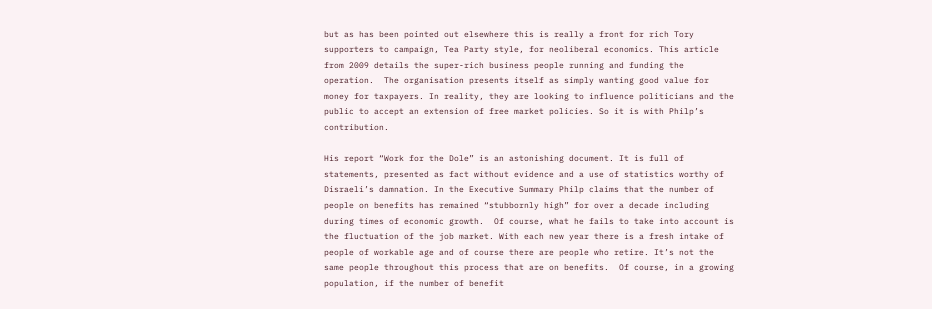but as has been pointed out elsewhere this is really a front for rich Tory supporters to campaign, Tea Party style, for neoliberal economics. This article from 2009 details the super-rich business people running and funding the operation.  The organisation presents itself as simply wanting good value for money for taxpayers. In reality, they are looking to influence politicians and the public to accept an extension of free market policies. So it is with Philp’s contribution.

His report “Work for the Dole” is an astonishing document. It is full of statements, presented as fact without evidence and a use of statistics worthy of Disraeli’s damnation. In the Executive Summary Philp claims that the number of people on benefits has remained “stubbornly high” for over a decade including during times of economic growth.  Of course, what he fails to take into account is the fluctuation of the job market. With each new year there is a fresh intake of people of workable age and of course there are people who retire. It’s not the same people throughout this process that are on benefits.  Of course, in a growing population, if the number of benefit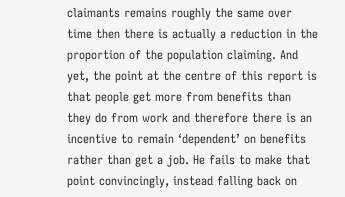claimants remains roughly the same over time then there is actually a reduction in the proportion of the population claiming. And yet, the point at the centre of this report is that people get more from benefits than they do from work and therefore there is an incentive to remain ‘dependent’ on benefits rather than get a job. He fails to make that point convincingly, instead falling back on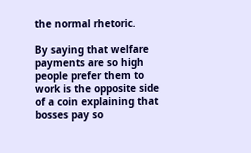the normal rhetoric.

By saying that welfare payments are so high people prefer them to work is the opposite side of a coin explaining that bosses pay so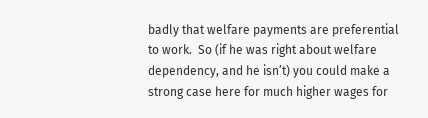badly that welfare payments are preferential to work.  So (if he was right about welfare dependency, and he isn’t) you could make a strong case here for much higher wages for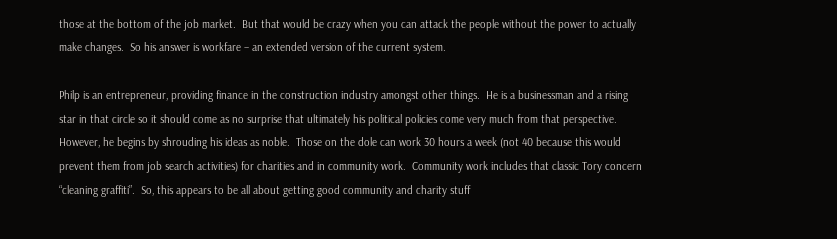those at the bottom of the job market.  But that would be crazy when you can attack the people without the power to actually make changes.  So his answer is workfare – an extended version of the current system.

Philp is an entrepreneur, providing finance in the construction industry amongst other things.  He is a businessman and a rising star in that circle so it should come as no surprise that ultimately his political policies come very much from that perspective.  However, he begins by shrouding his ideas as noble.  Those on the dole can work 30 hours a week (not 40 because this would prevent them from job search activities) for charities and in community work.  Community work includes that classic Tory concern “cleaning graffiti”.  So, this appears to be all about getting good community and charity stuff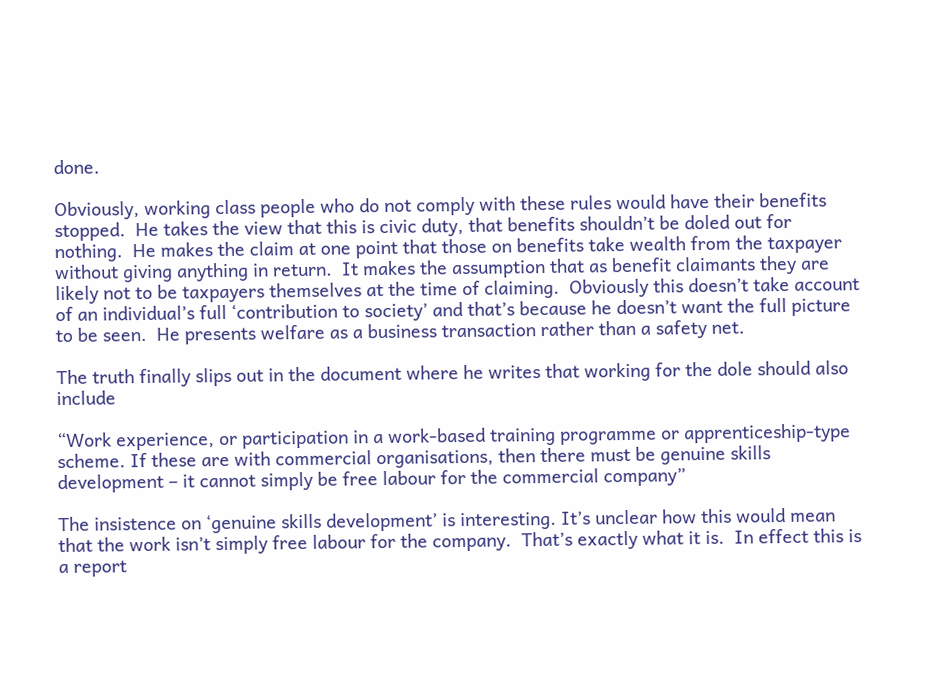done.

Obviously, working class people who do not comply with these rules would have their benefits stopped.  He takes the view that this is civic duty, that benefits shouldn’t be doled out for nothing.  He makes the claim at one point that those on benefits take wealth from the taxpayer without giving anything in return.  It makes the assumption that as benefit claimants they are likely not to be taxpayers themselves at the time of claiming.  Obviously this doesn’t take account of an individual’s full ‘contribution to society’ and that’s because he doesn’t want the full picture to be seen.  He presents welfare as a business transaction rather than a safety net.

The truth finally slips out in the document where he writes that working for the dole should also include

“Work experience, or participation in a work-based training programme or apprenticeship-type scheme. If these are with commercial organisations, then there must be genuine skills development – it cannot simply be free labour for the commercial company”

The insistence on ‘genuine skills development’ is interesting. It’s unclear how this would mean that the work isn’t simply free labour for the company.  That’s exactly what it is.  In effect this is a report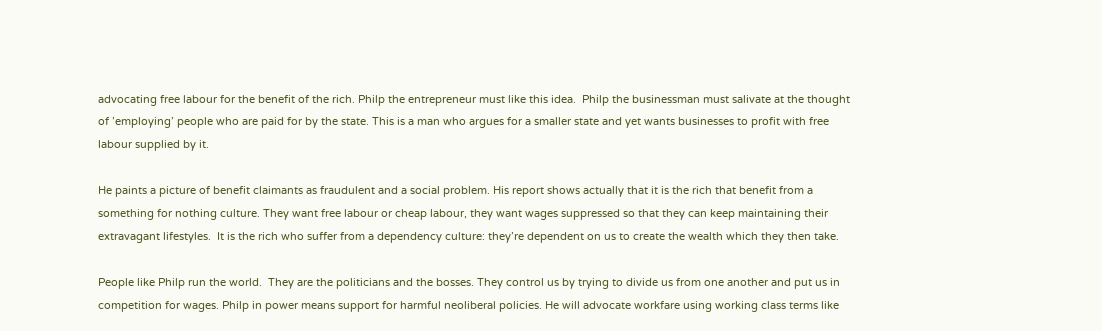advocating free labour for the benefit of the rich. Philp the entrepreneur must like this idea.  Philp the businessman must salivate at the thought of ’employing’ people who are paid for by the state. This is a man who argues for a smaller state and yet wants businesses to profit with free labour supplied by it.

He paints a picture of benefit claimants as fraudulent and a social problem. His report shows actually that it is the rich that benefit from a something for nothing culture. They want free labour or cheap labour, they want wages suppressed so that they can keep maintaining their extravagant lifestyles.  It is the rich who suffer from a dependency culture: they’re dependent on us to create the wealth which they then take.

People like Philp run the world.  They are the politicians and the bosses. They control us by trying to divide us from one another and put us in competition for wages. Philp in power means support for harmful neoliberal policies. He will advocate workfare using working class terms like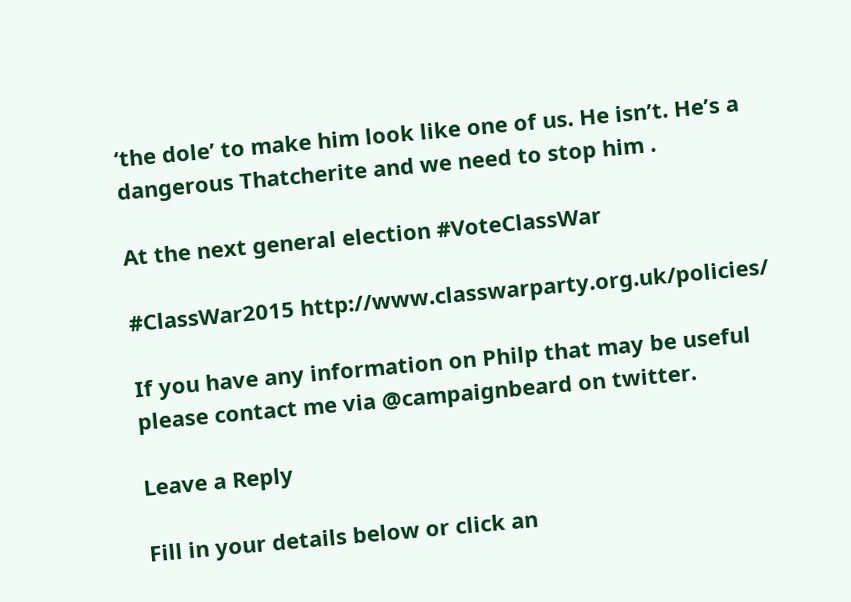‘the dole’ to make him look like one of us. He isn’t. He’s a dangerous Thatcherite and we need to stop him .

At the next general election #VoteClassWar

#ClassWar2015 http://www.classwarparty.org.uk/policies/

If you have any information on Philp that may be useful please contact me via @campaignbeard on twitter.

Leave a Reply

Fill in your details below or click an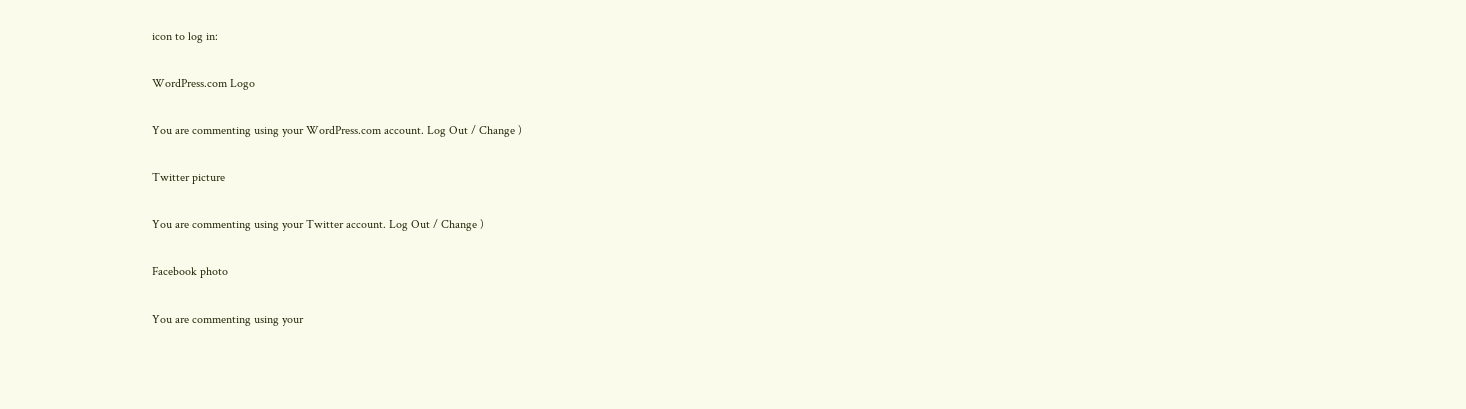icon to log in:

WordPress.com Logo

You are commenting using your WordPress.com account. Log Out / Change )

Twitter picture

You are commenting using your Twitter account. Log Out / Change )

Facebook photo

You are commenting using your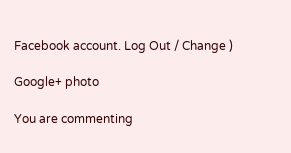Facebook account. Log Out / Change )

Google+ photo

You are commenting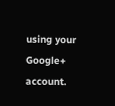using your Google+ account.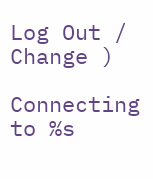Log Out / Change )

Connecting to %s